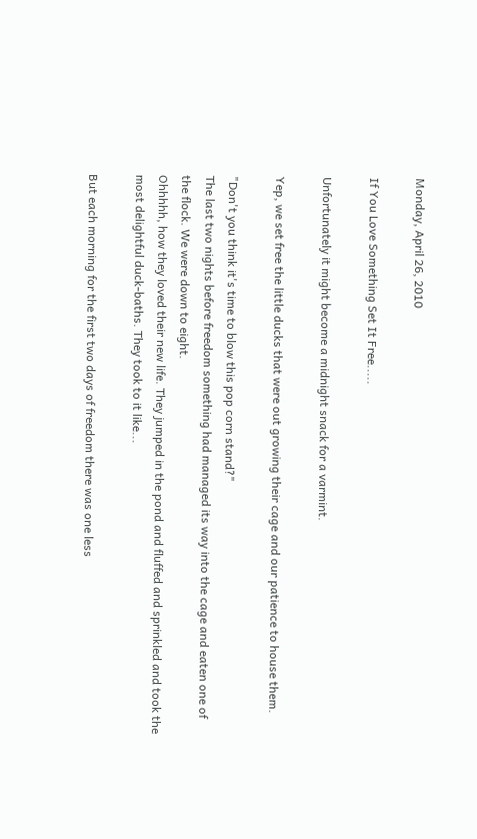Monday, April 26, 2010

If You Love Something Set It Free.....

Unfortunately it might become a midnight snack for a varmint.

Yep, we set free the little ducks that were out growing their cage and our patience to house them.

"Don't you think it's time to blow this pop corn stand?"
The last two nights before freedom something had managed its way into the cage and eaten one of the flock. We were down to eight.
Ohhhhh, how they loved their new life. They jumped in the pond and fluffed and sprinkled and took the most delightful duck-baths. They took to it like...

But each morning for the first two days of freedom there was one less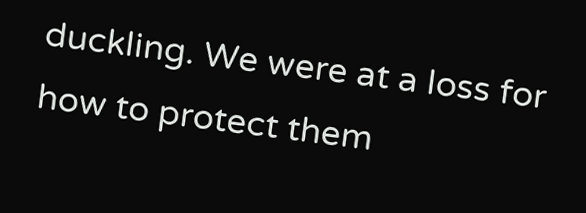duckling. We were at a loss for how to protect them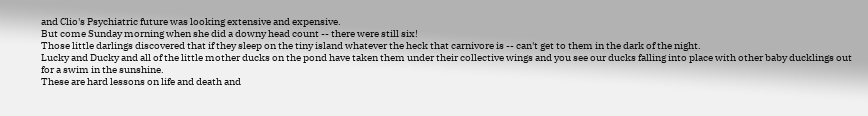and Clio's Psychiatric future was looking extensive and expensive.
But come Sunday morning when she did a downy head count -- there were still six!
Those little darlings discovered that if they sleep on the tiny island whatever the heck that carnivore is -- can't get to them in the dark of the night.
Lucky and Ducky and all of the little mother ducks on the pond have taken them under their collective wings and you see our ducks falling into place with other baby ducklings out for a swim in the sunshine.
These are hard lessons on life and death and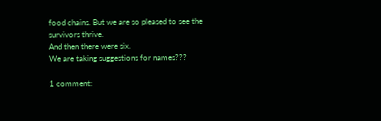food chains. But we are so pleased to see the survivors thrive.
And then there were six.
We are taking suggestions for names???

1 comment: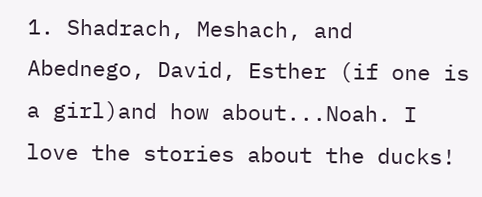1. Shadrach, Meshach, and Abednego, David, Esther (if one is a girl)and how about...Noah. I love the stories about the ducks!